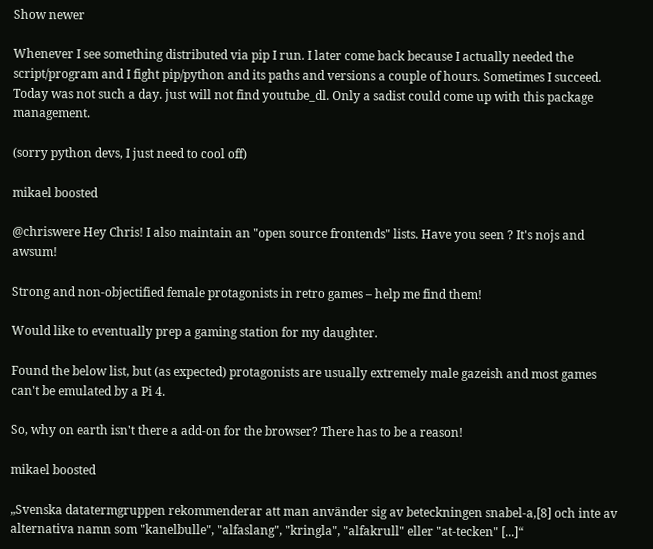Show newer

Whenever I see something distributed via pip I run. I later come back because I actually needed the script/program and I fight pip/python and its paths and versions a couple of hours. Sometimes I succeed. Today was not such a day. just will not find youtube_dl. Only a sadist could come up with this package management.

(sorry python devs, I just need to cool off)

mikael boosted

@chriswere Hey Chris! I also maintain an "open source frontends" lists. Have you seen ? It's nojs and awsum!

Strong and non-objectified female protagonists in retro games – help me find them!

Would like to eventually prep a gaming station for my daughter.

Found the below list, but (as expected) protagonists are usually extremely male gazeish and most games can't be emulated by a Pi 4.

So, why on earth isn't there a add-on for the browser? There has to be a reason!

mikael boosted

„Svenska datatermgruppen rekommenderar att man använder sig av beteckningen snabel-a,[8] och inte av alternativa namn som "kanelbulle", "alfaslang", "kringla", "alfakrull" eller "at-tecken" [...]“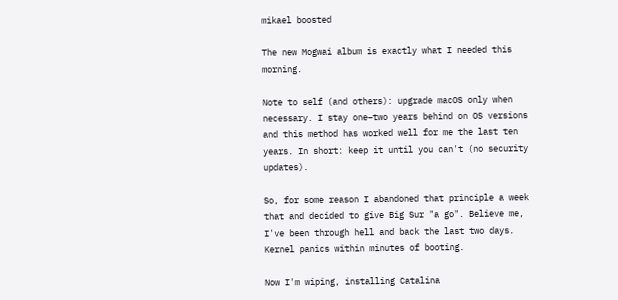mikael boosted

The new Mogwai album is exactly what I needed this morning.

Note to self (and others): upgrade macOS only when necessary. I stay one–two years behind on OS versions and this method has worked well for me the last ten years. In short: keep it until you can't (no security updates).

So, for some reason I abandoned that principle a week that and decided to give Big Sur "a go". Believe me, I've been through hell and back the last two days. Kernel panics within minutes of booting.

Now I'm wiping, installing Catalina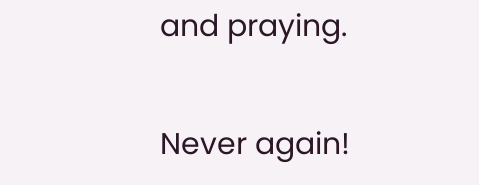and praying.

Never again!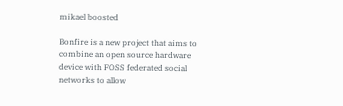mikael boosted

Bonfire is a new project that aims to combine an open source hardware device with FOSS federated social networks to allow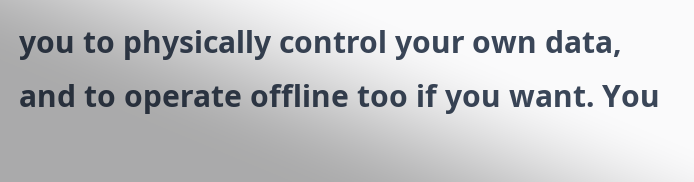you to physically control your own data, and to operate offline too if you want. You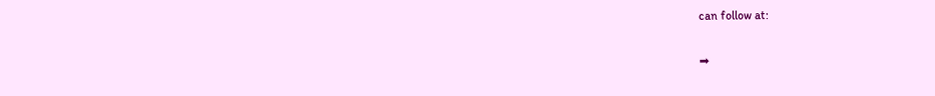can follow at:

➡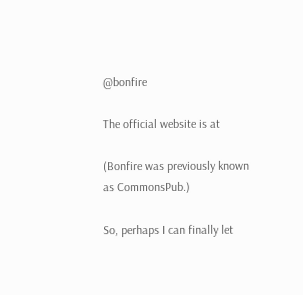@bonfire

The official website is at

(Bonfire was previously known as CommonsPub.)

So, perhaps I can finally let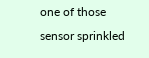one of those sensor sprinkled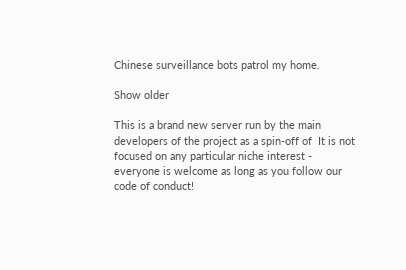Chinese surveillance bots patrol my home.

Show older

This is a brand new server run by the main developers of the project as a spin-off of  It is not focused on any particular niche interest - everyone is welcome as long as you follow our code of conduct!